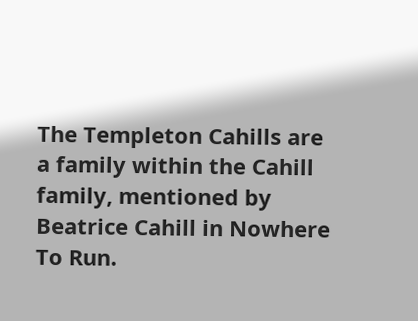The Templeton Cahills are a family within the Cahill family, mentioned by Beatrice Cahill in Nowhere To Run.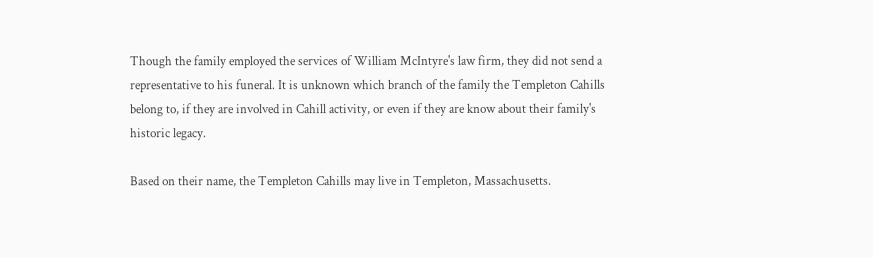Though the family employed the services of William McIntyre's law firm, they did not send a representative to his funeral. It is unknown which branch of the family the Templeton Cahills belong to, if they are involved in Cahill activity, or even if they are know about their family's historic legacy.

Based on their name, the Templeton Cahills may live in Templeton, Massachusetts.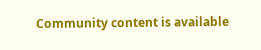Community content is available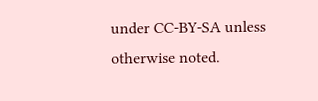under CC-BY-SA unless otherwise noted.